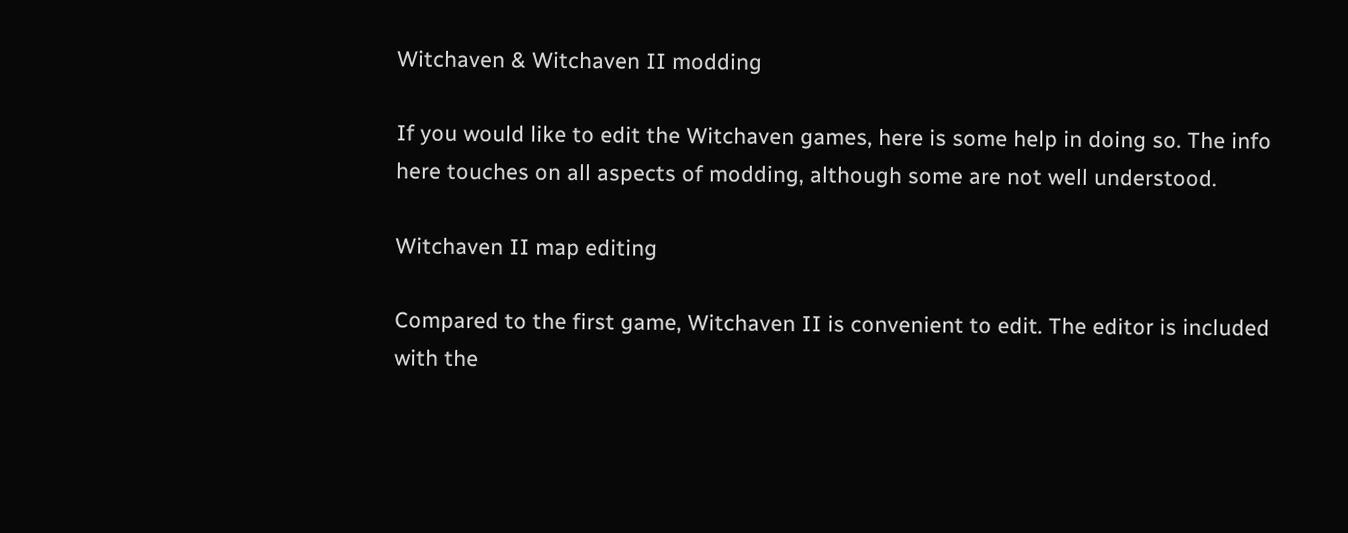Witchaven & Witchaven II modding

If you would like to edit the Witchaven games, here is some help in doing so. The info here touches on all aspects of modding, although some are not well understood.

Witchaven II map editing

Compared to the first game, Witchaven II is convenient to edit. The editor is included with the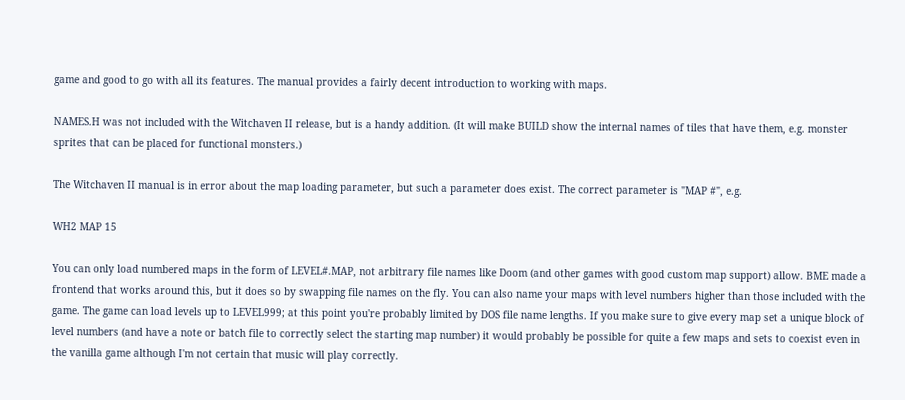game and good to go with all its features. The manual provides a fairly decent introduction to working with maps.

NAMES.H was not included with the Witchaven II release, but is a handy addition. (It will make BUILD show the internal names of tiles that have them, e.g. monster sprites that can be placed for functional monsters.)

The Witchaven II manual is in error about the map loading parameter, but such a parameter does exist. The correct parameter is "MAP #", e.g.

WH2 MAP 15

You can only load numbered maps in the form of LEVEL#.MAP, not arbitrary file names like Doom (and other games with good custom map support) allow. BME made a frontend that works around this, but it does so by swapping file names on the fly. You can also name your maps with level numbers higher than those included with the game. The game can load levels up to LEVEL999; at this point you're probably limited by DOS file name lengths. If you make sure to give every map set a unique block of level numbers (and have a note or batch file to correctly select the starting map number) it would probably be possible for quite a few maps and sets to coexist even in the vanilla game although I'm not certain that music will play correctly.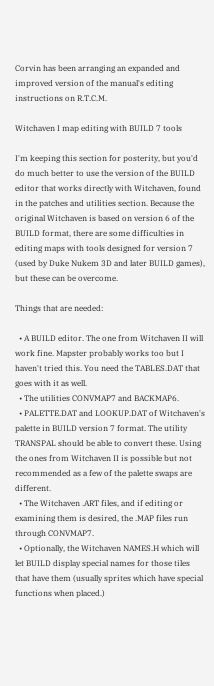Corvin has been arranging an expanded and improved version of the manual's editing instructions on R.T.C.M.

Witchaven I map editing with BUILD 7 tools

I'm keeping this section for posterity, but you'd do much better to use the version of the BUILD editor that works directly with Witchaven, found in the patches and utilities section. Because the original Witchaven is based on version 6 of the BUILD format, there are some difficulties in editing maps with tools designed for version 7 (used by Duke Nukem 3D and later BUILD games), but these can be overcome.

Things that are needed:

  • A BUILD editor. The one from Witchaven II will work fine. Mapster probably works too but I haven't tried this. You need the TABLES.DAT that goes with it as well.
  • The utilities CONVMAP7 and BACKMAP6.
  • PALETTE.DAT and LOOKUP.DAT of Witchaven's palette in BUILD version 7 format. The utility TRANSPAL should be able to convert these. Using the ones from Witchaven II is possible but not recommended as a few of the palette swaps are different.
  • The Witchaven .ART files, and if editing or examining them is desired, the .MAP files run through CONVMAP7.
  • Optionally, the Witchaven NAMES.H which will let BUILD display special names for those tiles that have them (usually sprites which have special functions when placed.)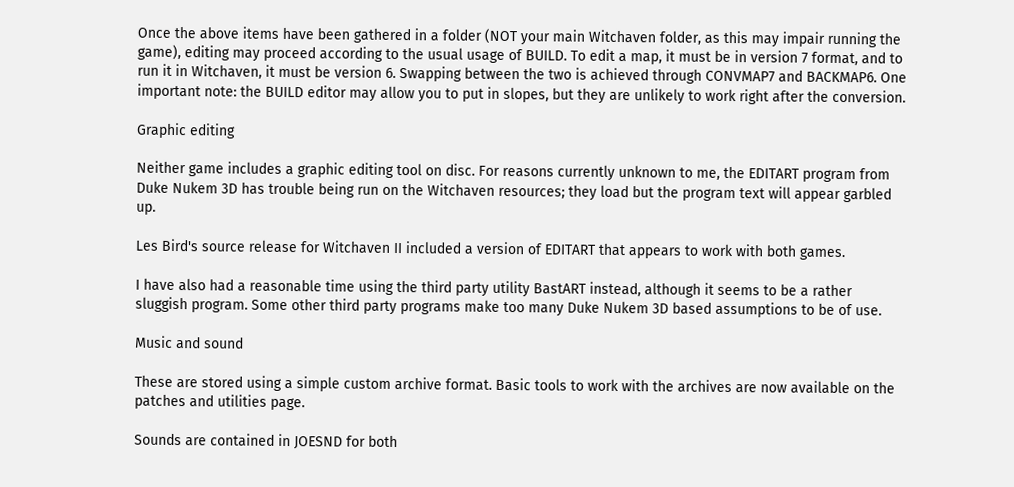Once the above items have been gathered in a folder (NOT your main Witchaven folder, as this may impair running the game), editing may proceed according to the usual usage of BUILD. To edit a map, it must be in version 7 format, and to run it in Witchaven, it must be version 6. Swapping between the two is achieved through CONVMAP7 and BACKMAP6. One important note: the BUILD editor may allow you to put in slopes, but they are unlikely to work right after the conversion.

Graphic editing

Neither game includes a graphic editing tool on disc. For reasons currently unknown to me, the EDITART program from Duke Nukem 3D has trouble being run on the Witchaven resources; they load but the program text will appear garbled up.

Les Bird's source release for Witchaven II included a version of EDITART that appears to work with both games.

I have also had a reasonable time using the third party utility BastART instead, although it seems to be a rather sluggish program. Some other third party programs make too many Duke Nukem 3D based assumptions to be of use.

Music and sound

These are stored using a simple custom archive format. Basic tools to work with the archives are now available on the patches and utilities page.

Sounds are contained in JOESND for both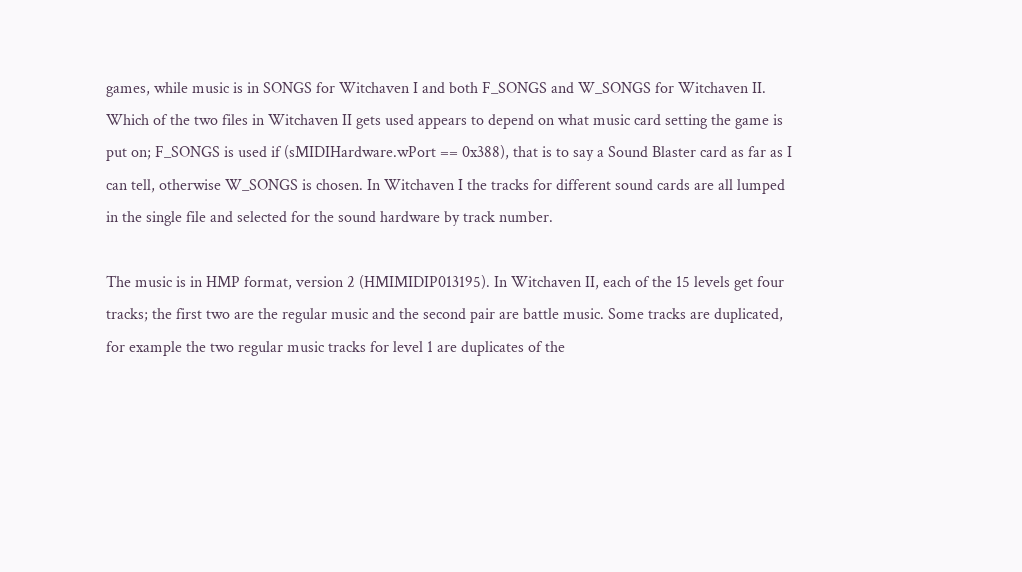games, while music is in SONGS for Witchaven I and both F_SONGS and W_SONGS for Witchaven II. Which of the two files in Witchaven II gets used appears to depend on what music card setting the game is put on; F_SONGS is used if (sMIDIHardware.wPort == 0x388), that is to say a Sound Blaster card as far as I can tell, otherwise W_SONGS is chosen. In Witchaven I the tracks for different sound cards are all lumped in the single file and selected for the sound hardware by track number.

The music is in HMP format, version 2 (HMIMIDIP013195). In Witchaven II, each of the 15 levels get four tracks; the first two are the regular music and the second pair are battle music. Some tracks are duplicated, for example the two regular music tracks for level 1 are duplicates of the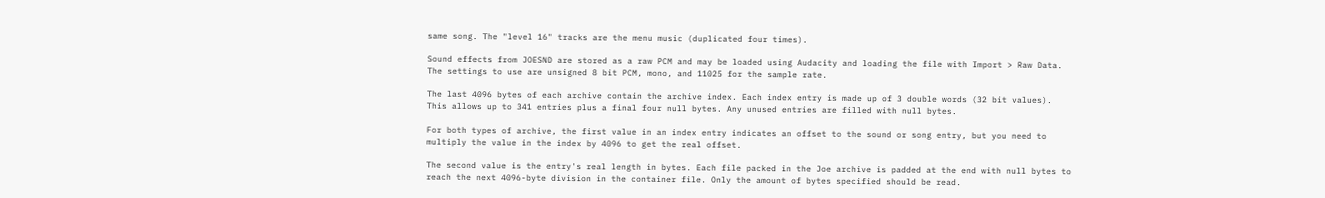same song. The "level 16" tracks are the menu music (duplicated four times).

Sound effects from JOESND are stored as a raw PCM and may be loaded using Audacity and loading the file with Import > Raw Data. The settings to use are unsigned 8 bit PCM, mono, and 11025 for the sample rate.

The last 4096 bytes of each archive contain the archive index. Each index entry is made up of 3 double words (32 bit values). This allows up to 341 entries plus a final four null bytes. Any unused entries are filled with null bytes.

For both types of archive, the first value in an index entry indicates an offset to the sound or song entry, but you need to multiply the value in the index by 4096 to get the real offset.

The second value is the entry's real length in bytes. Each file packed in the Joe archive is padded at the end with null bytes to reach the next 4096-byte division in the container file. Only the amount of bytes specified should be read.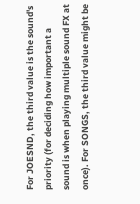For JOESND, the third value is the sound's priority (for deciding how important a sound is when playing multiple sound FX at once). For SONGS, the third value might be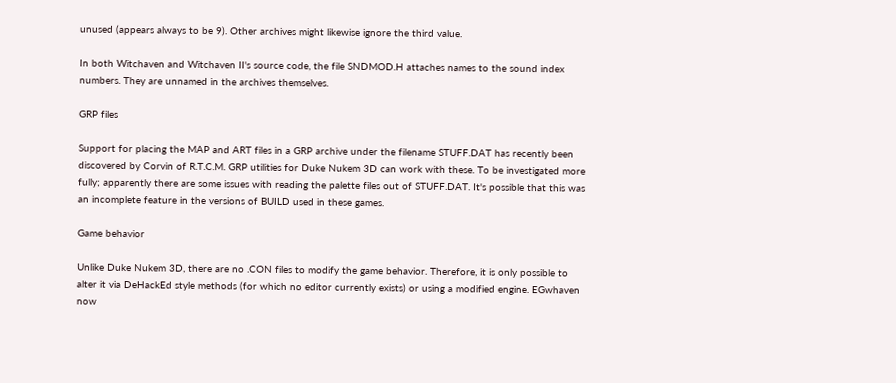unused (appears always to be 9). Other archives might likewise ignore the third value.

In both Witchaven and Witchaven II's source code, the file SNDMOD.H attaches names to the sound index numbers. They are unnamed in the archives themselves.

GRP files

Support for placing the MAP and ART files in a GRP archive under the filename STUFF.DAT has recently been discovered by Corvin of R.T.C.M. GRP utilities for Duke Nukem 3D can work with these. To be investigated more fully; apparently there are some issues with reading the palette files out of STUFF.DAT. It's possible that this was an incomplete feature in the versions of BUILD used in these games.

Game behavior

Unlike Duke Nukem 3D, there are no .CON files to modify the game behavior. Therefore, it is only possible to alter it via DeHackEd style methods (for which no editor currently exists) or using a modified engine. EGwhaven now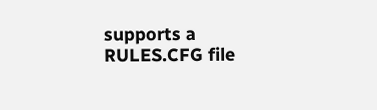supports a RULES.CFG file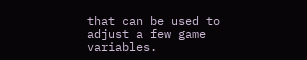that can be used to adjust a few game variables.